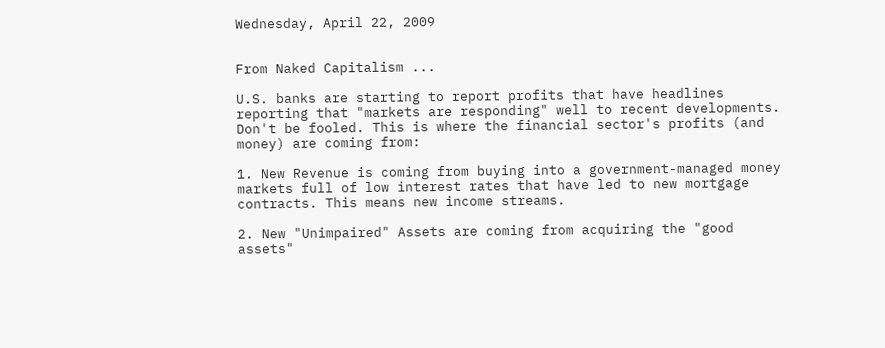Wednesday, April 22, 2009


From Naked Capitalism ...

U.S. banks are starting to report profits that have headlines reporting that "markets are responding" well to recent developments. Don't be fooled. This is where the financial sector's profits (and money) are coming from:

1. New Revenue is coming from buying into a government-managed money markets full of low interest rates that have led to new mortgage contracts. This means new income streams.

2. New "Unimpaired" Assets are coming from acquiring the "good assets"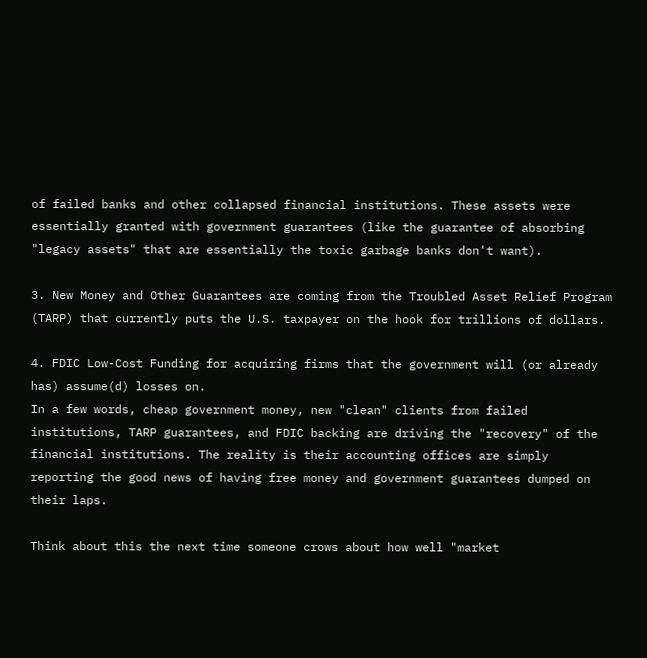of failed banks and other collapsed financial institutions. These assets were essentially granted with government guarantees (like the guarantee of absorbing "legacy assets" that are essentially the toxic garbage banks don't want).

3. New Money and Other Guarantees are coming from the Troubled Asset Relief Program (TARP) that currently puts the U.S. taxpayer on the hook for trillions of dollars.

4. FDIC Low-Cost Funding for acquiring firms that the government will (or already has) assume(d) losses on.
In a few words, cheap government money, new "clean" clients from failed institutions, TARP guarantees, and FDIC backing are driving the "recovery" of the financial institutions. The reality is their accounting offices are simply reporting the good news of having free money and government guarantees dumped on their laps.

Think about this the next time someone crows about how well "market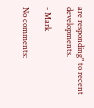are responding" to recent developments.

- Mark

No comments: